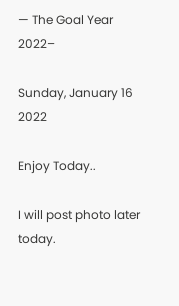— The Goal Year 2022–

Sunday, January 16 2022

Enjoy Today..

I will post photo later today.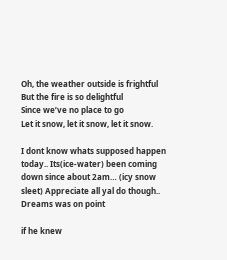Oh, the weather outside is frightful
But the fire is so delightful
Since we’ve no place to go
Let it snow, let it snow, let it snow.

I dont know whats supposed happen today.. Its(ice-water) been coming down since about 2am… (icy snow sleet) Appreciate all yal do though.. Dreams was on point

if he knew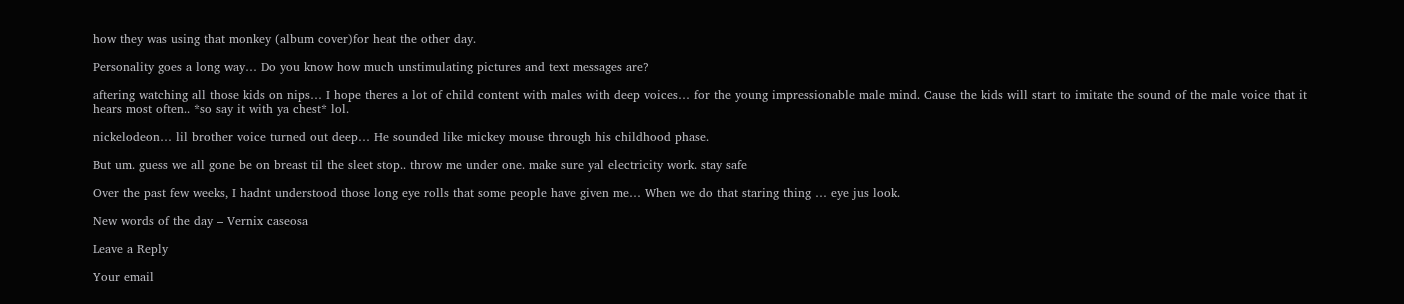how they was using that monkey (album cover)for heat the other day.

Personality goes a long way… Do you know how much unstimulating pictures and text messages are?

aftering watching all those kids on nips… I hope theres a lot of child content with males with deep voices… for the young impressionable male mind. Cause the kids will start to imitate the sound of the male voice that it hears most often.. *so say it with ya chest* lol.

nickelodeon… lil brother voice turned out deep… He sounded like mickey mouse through his childhood phase.

But um. guess we all gone be on breast til the sleet stop.. throw me under one. make sure yal electricity work. stay safe

Over the past few weeks, I hadnt understood those long eye rolls that some people have given me… When we do that staring thing … eye jus look.

New words of the day – Vernix caseosa

Leave a Reply

Your email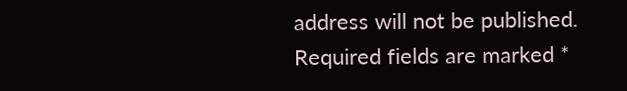address will not be published. Required fields are marked *